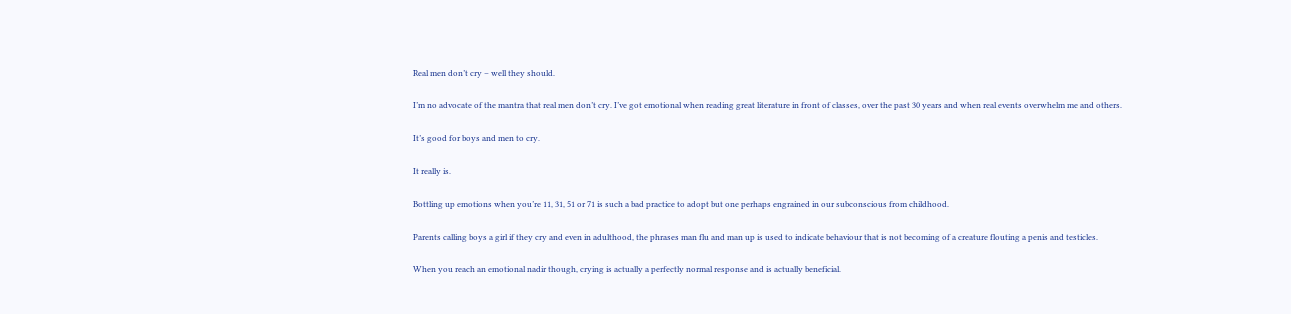Real men don’t cry – well they should.

I’m no advocate of the mantra that real men don’t cry. I’ve got emotional when reading great literature in front of classes, over the past 30 years and when real events overwhelm me and others.

It’s good for boys and men to cry.

It really is.

Bottling up emotions when you’re 11, 31, 51 or 71 is such a bad practice to adopt but one perhaps engrained in our subconscious from childhood.

Parents calling boys a girl if they cry and even in adulthood, the phrases man flu and man up is used to indicate behaviour that is not becoming of a creature flouting a penis and testicles.

When you reach an emotional nadir though, crying is actually a perfectly normal response and is actually beneficial.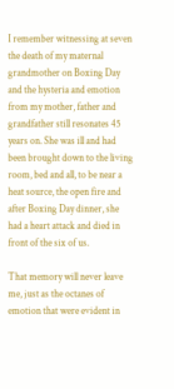I remember witnessing at seven the death of my maternal grandmother on Boxing Day and the hysteria and emotion from my mother, father and grandfather still resonates 45 years on. She was ill and had been brought down to the living room, bed and all, to be near a heat source, the open fire and after Boxing Day dinner, she had a heart attack and died in front of the six of us.

That memory will never leave me, just as the octanes of emotion that were evident in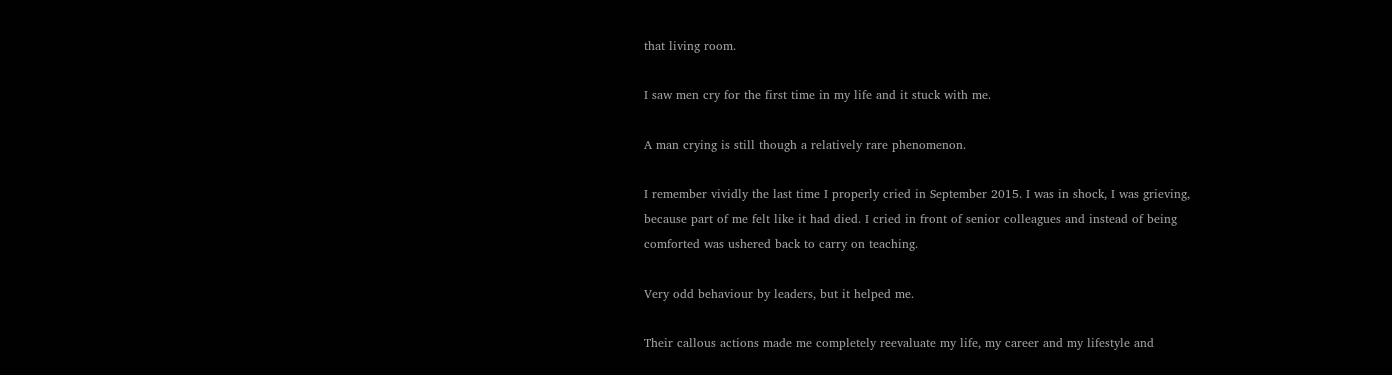that living room.

I saw men cry for the first time in my life and it stuck with me.

A man crying is still though a relatively rare phenomenon.

I remember vividly the last time I properly cried in September 2015. I was in shock, I was grieving, because part of me felt like it had died. I cried in front of senior colleagues and instead of being comforted was ushered back to carry on teaching.

Very odd behaviour by leaders, but it helped me.

Their callous actions made me completely reevaluate my life, my career and my lifestyle and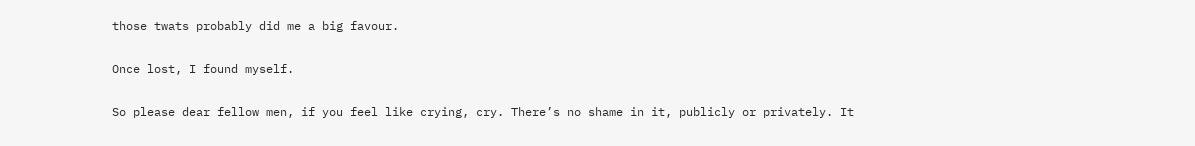those twats probably did me a big favour.

Once lost, I found myself.

So please dear fellow men, if you feel like crying, cry. There’s no shame in it, publicly or privately. It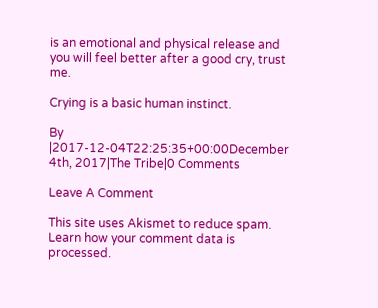is an emotional and physical release and you will feel better after a good cry, trust me.

Crying is a basic human instinct.

By |2017-12-04T22:25:35+00:00December 4th, 2017|The Tribe|0 Comments

Leave A Comment

This site uses Akismet to reduce spam. Learn how your comment data is processed.